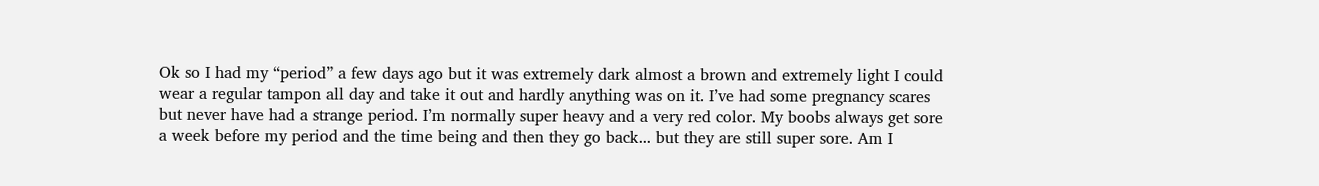Ok so I had my “period” a few days ago but it was extremely dark almost a brown and extremely light I could wear a regular tampon all day and take it out and hardly anything was on it. I’ve had some pregnancy scares but never have had a strange period. I’m normally super heavy and a very red color. My boobs always get sore a week before my period and the time being and then they go back... but they are still super sore. Am I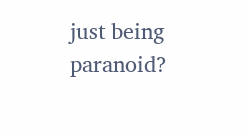just being paranoid?